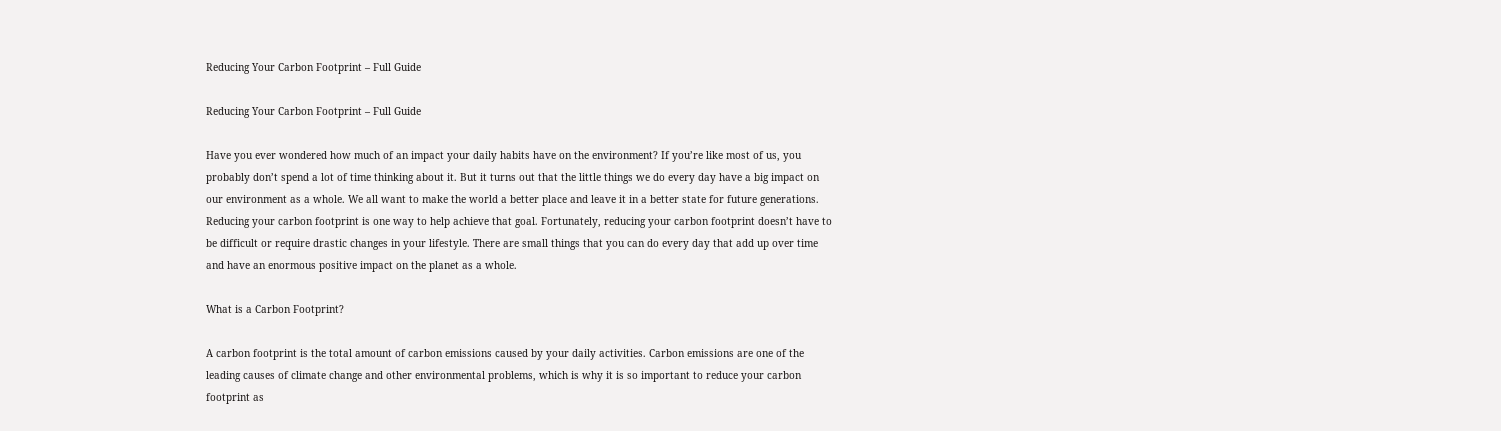Reducing Your Carbon Footprint – Full Guide

Reducing Your Carbon Footprint – Full Guide

Have you ever wondered how much of an impact your daily habits have on the environment? If you’re like most of us, you probably don’t spend a lot of time thinking about it. But it turns out that the little things we do every day have a big impact on our environment as a whole. We all want to make the world a better place and leave it in a better state for future generations.  Reducing your carbon footprint is one way to help achieve that goal. Fortunately, reducing your carbon footprint doesn’t have to be difficult or require drastic changes in your lifestyle. There are small things that you can do every day that add up over time and have an enormous positive impact on the planet as a whole.

What is a Carbon Footprint?

A carbon footprint is the total amount of carbon emissions caused by your daily activities. Carbon emissions are one of the leading causes of climate change and other environmental problems, which is why it is so important to reduce your carbon footprint as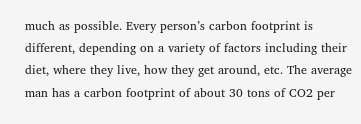much as possible. Every person’s carbon footprint is different, depending on a variety of factors including their diet, where they live, how they get around, etc. The average man has a carbon footprint of about 30 tons of CO2 per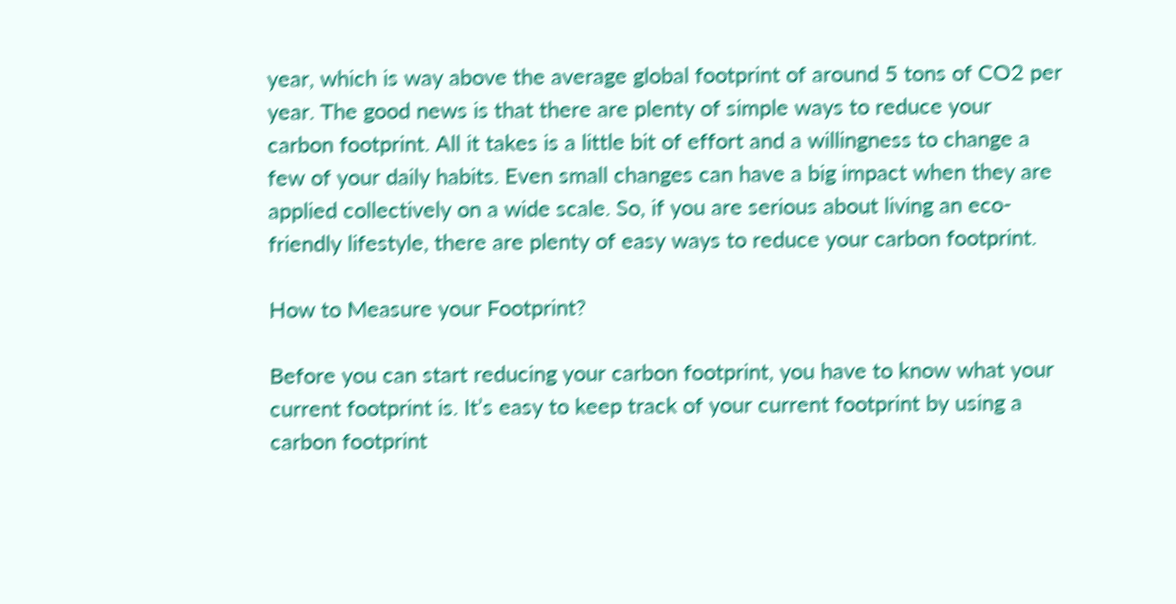year, which is way above the average global footprint of around 5 tons of CO2 per year. The good news is that there are plenty of simple ways to reduce your carbon footprint. All it takes is a little bit of effort and a willingness to change a few of your daily habits. Even small changes can have a big impact when they are applied collectively on a wide scale. So, if you are serious about living an eco-friendly lifestyle, there are plenty of easy ways to reduce your carbon footprint.

How to Measure your Footprint?

Before you can start reducing your carbon footprint, you have to know what your current footprint is. It’s easy to keep track of your current footprint by using a carbon footprint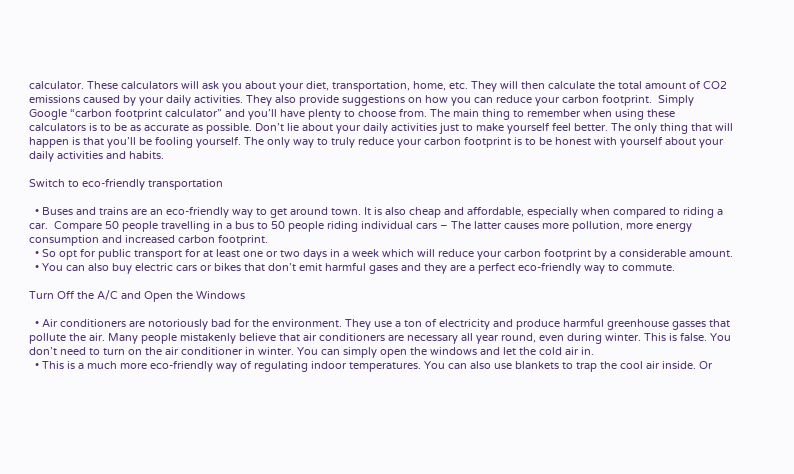calculator. These calculators will ask you about your diet, transportation, home, etc. They will then calculate the total amount of CO2 emissions caused by your daily activities. They also provide suggestions on how you can reduce your carbon footprint.  Simply Google “carbon footprint calculator” and you’ll have plenty to choose from. The main thing to remember when using these calculators is to be as accurate as possible. Don’t lie about your daily activities just to make yourself feel better. The only thing that will happen is that you’ll be fooling yourself. The only way to truly reduce your carbon footprint is to be honest with yourself about your daily activities and habits.

Switch to eco-friendly transportation

  • Buses and trains are an eco-friendly way to get around town. It is also cheap and affordable, especially when compared to riding a car.  Compare 50 people travelling in a bus to 50 people riding individual cars – The latter causes more pollution, more energy consumption and increased carbon footprint.
  • So opt for public transport for at least one or two days in a week which will reduce your carbon footprint by a considerable amount.
  • You can also buy electric cars or bikes that don’t emit harmful gases and they are a perfect eco-friendly way to commute.

Turn Off the A/C and Open the Windows

  • Air conditioners are notoriously bad for the environment. They use a ton of electricity and produce harmful greenhouse gasses that pollute the air. Many people mistakenly believe that air conditioners are necessary all year round, even during winter. This is false. You don’t need to turn on the air conditioner in winter. You can simply open the windows and let the cold air in.
  • This is a much more eco-friendly way of regulating indoor temperatures. You can also use blankets to trap the cool air inside. Or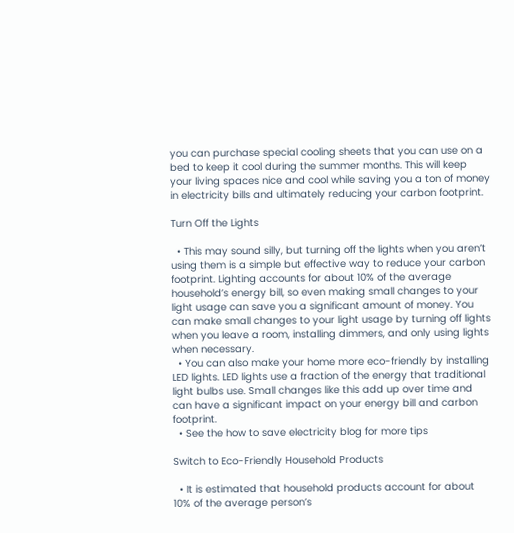you can purchase special cooling sheets that you can use on a bed to keep it cool during the summer months. This will keep your living spaces nice and cool while saving you a ton of money in electricity bills and ultimately reducing your carbon footprint.

Turn Off the Lights

  • This may sound silly, but turning off the lights when you aren’t using them is a simple but effective way to reduce your carbon footprint. Lighting accounts for about 10% of the average household’s energy bill, so even making small changes to your light usage can save you a significant amount of money. You can make small changes to your light usage by turning off lights when you leave a room, installing dimmers, and only using lights when necessary.
  • You can also make your home more eco-friendly by installing LED lights. LED lights use a fraction of the energy that traditional light bulbs use. Small changes like this add up over time and can have a significant impact on your energy bill and carbon footprint.
  • See the how to save electricity blog for more tips

Switch to Eco-Friendly Household Products

  • It is estimated that household products account for about 10% of the average person’s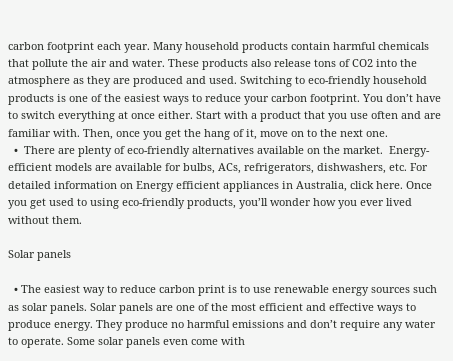carbon footprint each year. Many household products contain harmful chemicals that pollute the air and water. These products also release tons of CO2 into the atmosphere as they are produced and used. Switching to eco-friendly household products is one of the easiest ways to reduce your carbon footprint. You don’t have to switch everything at once either. Start with a product that you use often and are familiar with. Then, once you get the hang of it, move on to the next one.
  •  There are plenty of eco-friendly alternatives available on the market.  Energy-efficient models are available for bulbs, ACs, refrigerators, dishwashers, etc. For detailed information on Energy efficient appliances in Australia, click here. Once you get used to using eco-friendly products, you’ll wonder how you ever lived without them.

Solar panels

  • The easiest way to reduce carbon print is to use renewable energy sources such as solar panels. Solar panels are one of the most efficient and effective ways to produce energy. They produce no harmful emissions and don’t require any water to operate. Some solar panels even come with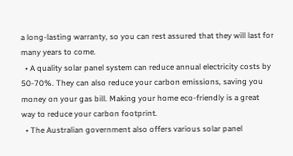a long-lasting warranty, so you can rest assured that they will last for many years to come.
  • A quality solar panel system can reduce annual electricity costs by 50-70%. They can also reduce your carbon emissions, saving you money on your gas bill. Making your home eco-friendly is a great way to reduce your carbon footprint.
  • The Australian government also offers various solar panel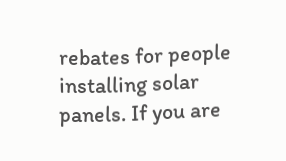rebates for people installing solar panels. If you are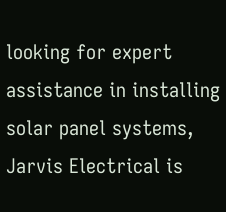looking for expert assistance in installing solar panel systems, Jarvis Electrical is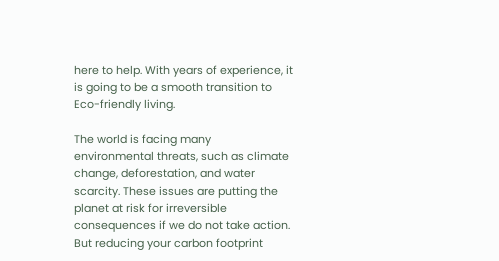here to help. With years of experience, it is going to be a smooth transition to Eco-friendly living.

The world is facing many environmental threats, such as climate change, deforestation, and water scarcity. These issues are putting the planet at risk for irreversible consequences if we do not take action. But reducing your carbon footprint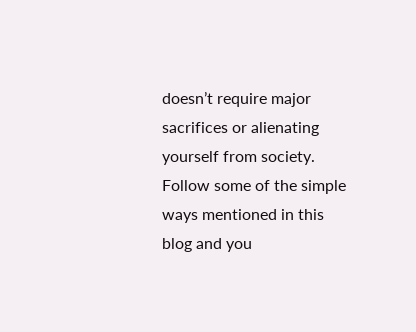doesn’t require major sacrifices or alienating yourself from society. Follow some of the simple ways mentioned in this blog and you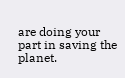are doing your part in saving the planet.